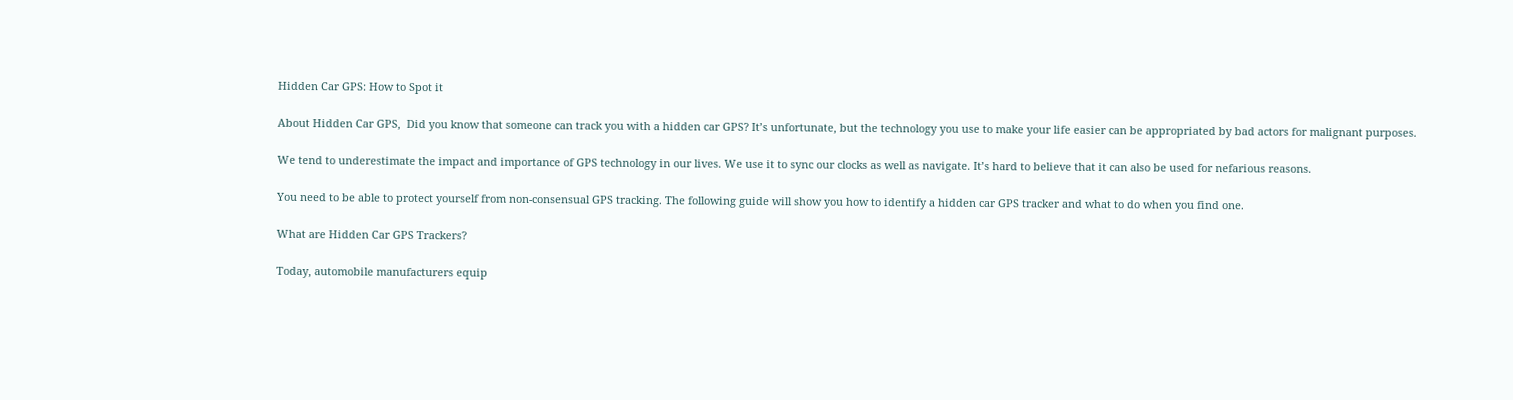Hidden Car GPS: How to Spot it

About Hidden Car GPS,  Did you know that someone can track you with a hidden car GPS? It’s unfortunate, but the technology you use to make your life easier can be appropriated by bad actors for malignant purposes.

We tend to underestimate the impact and importance of GPS technology in our lives. We use it to sync our clocks as well as navigate. It’s hard to believe that it can also be used for nefarious reasons.

You need to be able to protect yourself from non-consensual GPS tracking. The following guide will show you how to identify a hidden car GPS tracker and what to do when you find one.

What are Hidden Car GPS Trackers?

Today, automobile manufacturers equip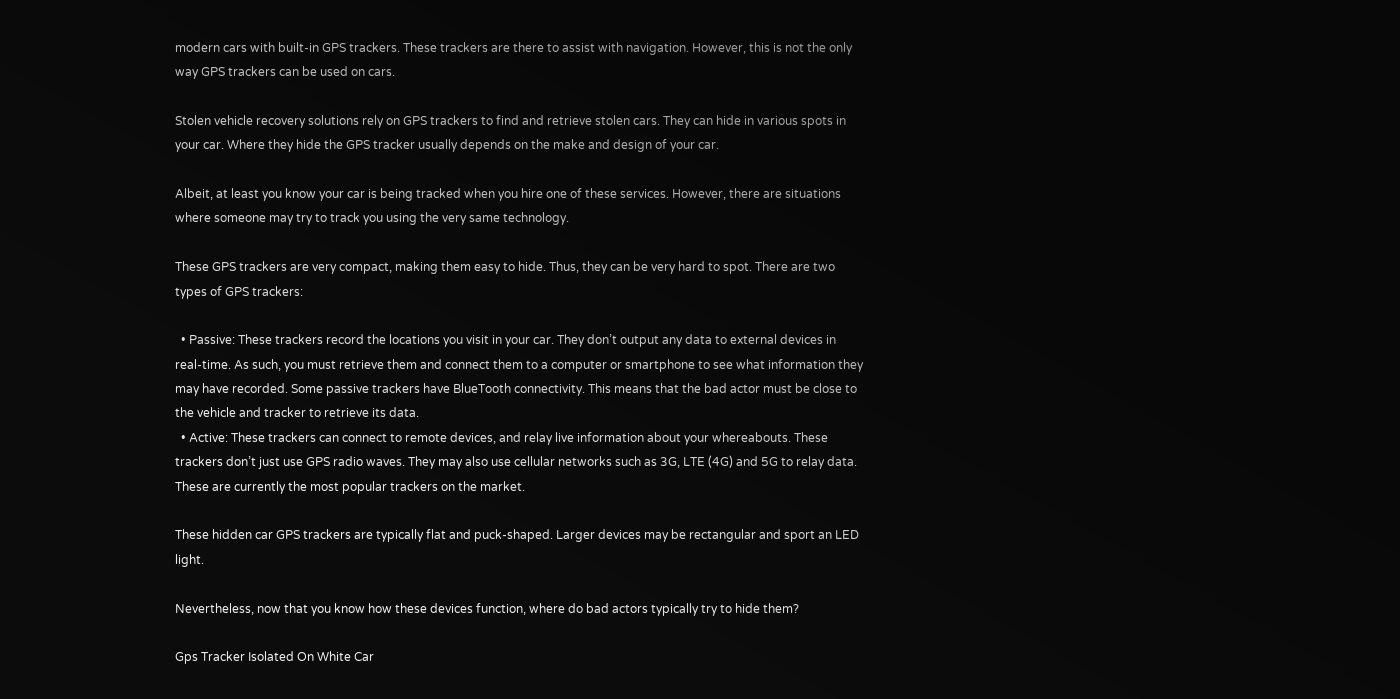modern cars with built-in GPS trackers. These trackers are there to assist with navigation. However, this is not the only way GPS trackers can be used on cars.

Stolen vehicle recovery solutions rely on GPS trackers to find and retrieve stolen cars. They can hide in various spots in your car. Where they hide the GPS tracker usually depends on the make and design of your car.

Albeit, at least you know your car is being tracked when you hire one of these services. However, there are situations where someone may try to track you using the very same technology.

These GPS trackers are very compact, making them easy to hide. Thus, they can be very hard to spot. There are two types of GPS trackers:

  • Passive: These trackers record the locations you visit in your car. They don’t output any data to external devices in real-time. As such, you must retrieve them and connect them to a computer or smartphone to see what information they may have recorded. Some passive trackers have BlueTooth connectivity. This means that the bad actor must be close to the vehicle and tracker to retrieve its data.
  • Active: These trackers can connect to remote devices, and relay live information about your whereabouts. These trackers don’t just use GPS radio waves. They may also use cellular networks such as 3G, LTE (4G) and 5G to relay data. These are currently the most popular trackers on the market.

These hidden car GPS trackers are typically flat and puck-shaped. Larger devices may be rectangular and sport an LED light.

Nevertheless, now that you know how these devices function, where do bad actors typically try to hide them?

Gps Tracker Isolated On White Car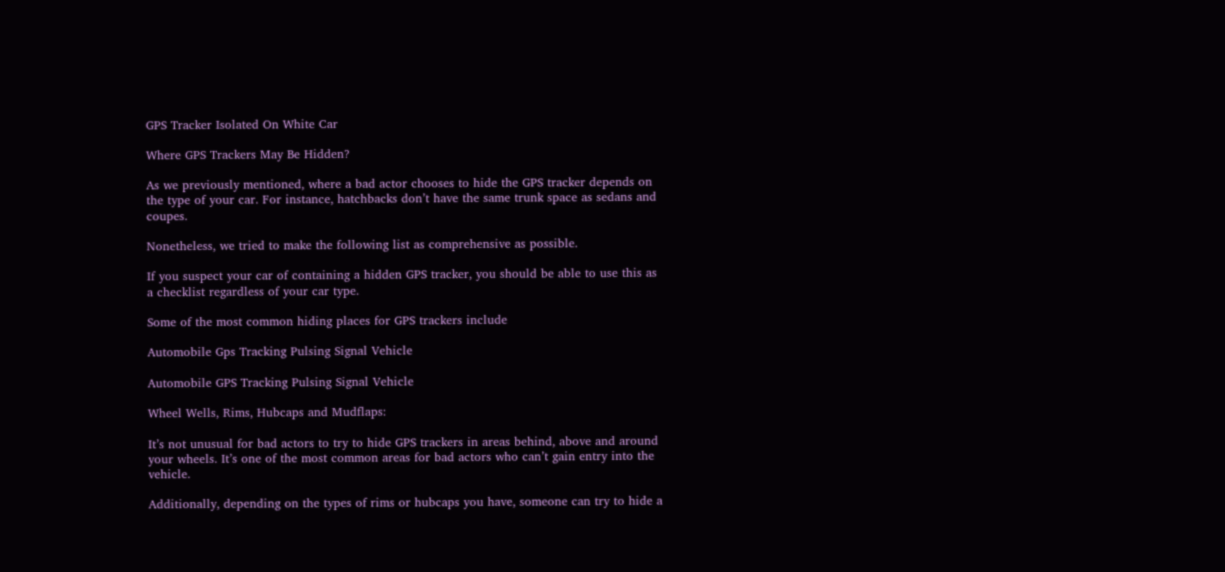GPS Tracker Isolated On White Car

Where GPS Trackers May Be Hidden?

As we previously mentioned, where a bad actor chooses to hide the GPS tracker depends on the type of your car. For instance, hatchbacks don’t have the same trunk space as sedans and coupes.

Nonetheless, we tried to make the following list as comprehensive as possible.

If you suspect your car of containing a hidden GPS tracker, you should be able to use this as a checklist regardless of your car type.

Some of the most common hiding places for GPS trackers include

Automobile Gps Tracking Pulsing Signal Vehicle

Automobile GPS Tracking Pulsing Signal Vehicle

Wheel Wells, Rims, Hubcaps and Mudflaps:

It’s not unusual for bad actors to try to hide GPS trackers in areas behind, above and around your wheels. It’s one of the most common areas for bad actors who can’t gain entry into the vehicle.

Additionally, depending on the types of rims or hubcaps you have, someone can try to hide a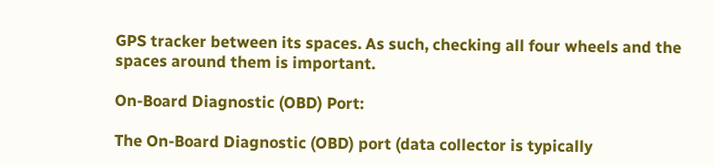GPS tracker between its spaces. As such, checking all four wheels and the spaces around them is important.

On-Board Diagnostic (OBD) Port:

The On-Board Diagnostic (OBD) port (data collector is typically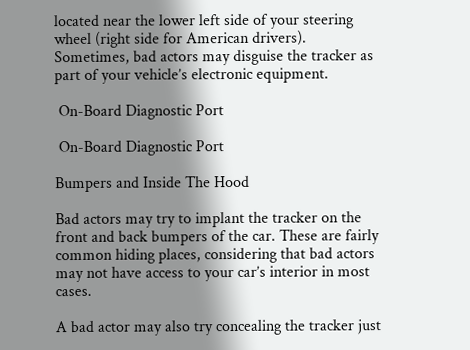located near the lower left side of your steering wheel (right side for American drivers). Sometimes, bad actors may disguise the tracker as part of your vehicle’s electronic equipment.

 On-Board Diagnostic Port

 On-Board Diagnostic Port

Bumpers and Inside The Hood

Bad actors may try to implant the tracker on the front and back bumpers of the car. These are fairly common hiding places, considering that bad actors may not have access to your car’s interior in most cases.

A bad actor may also try concealing the tracker just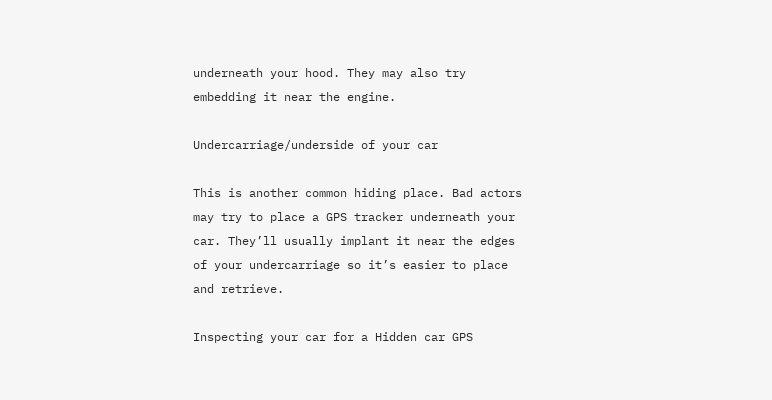underneath your hood. They may also try embedding it near the engine.

Undercarriage/underside of your car

This is another common hiding place. Bad actors may try to place a GPS tracker underneath your car. They’ll usually implant it near the edges of your undercarriage so it’s easier to place and retrieve.

Inspecting your car for a Hidden car GPS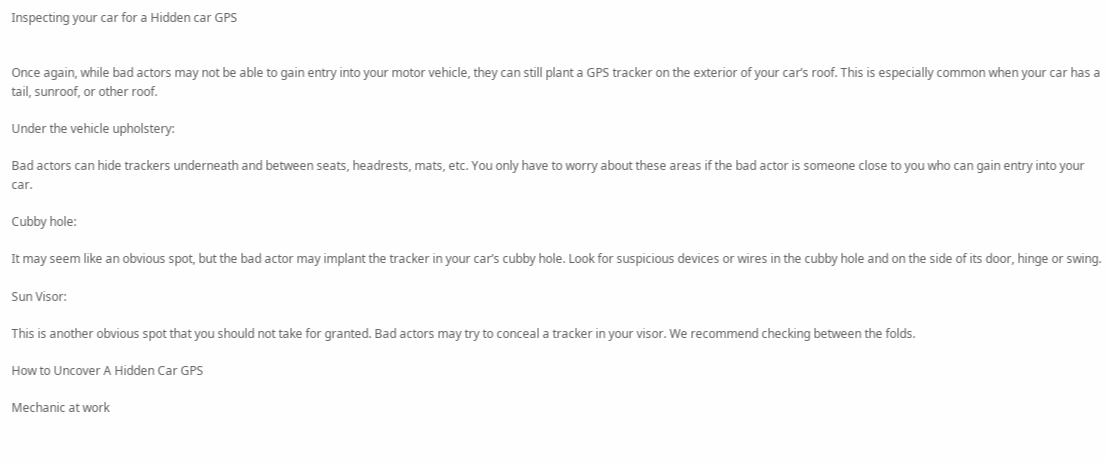Inspecting your car for a Hidden car GPS


Once again, while bad actors may not be able to gain entry into your motor vehicle, they can still plant a GPS tracker on the exterior of your car’s roof. This is especially common when your car has a tail, sunroof, or other roof.

Under the vehicle upholstery:

Bad actors can hide trackers underneath and between seats, headrests, mats, etc. You only have to worry about these areas if the bad actor is someone close to you who can gain entry into your car.

Cubby hole:

It may seem like an obvious spot, but the bad actor may implant the tracker in your car’s cubby hole. Look for suspicious devices or wires in the cubby hole and on the side of its door, hinge or swing.

Sun Visor:

This is another obvious spot that you should not take for granted. Bad actors may try to conceal a tracker in your visor. We recommend checking between the folds.

How to Uncover A Hidden Car GPS

Mechanic at work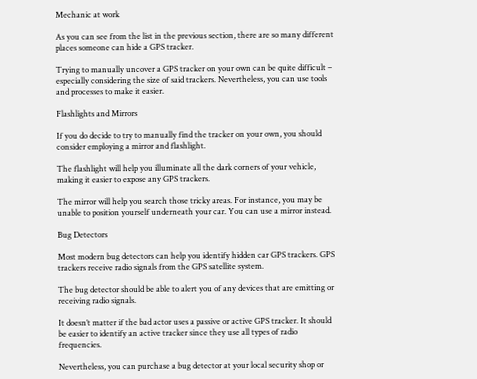Mechanic at work

As you can see from the list in the previous section, there are so many different places someone can hide a GPS tracker.

Trying to manually uncover a GPS tracker on your own can be quite difficult – especially considering the size of said trackers. Nevertheless, you can use tools and processes to make it easier.

Flashlights and Mirrors

If you do decide to try to manually find the tracker on your own, you should consider employing a mirror and flashlight.

The flashlight will help you illuminate all the dark corners of your vehicle, making it easier to expose any GPS trackers.

The mirror will help you search those tricky areas. For instance, you may be unable to position yourself underneath your car. You can use a mirror instead.

Bug Detectors

Most modern bug detectors can help you identify hidden car GPS trackers. GPS trackers receive radio signals from the GPS satellite system.

The bug detector should be able to alert you of any devices that are emitting or receiving radio signals.

It doesn’t matter if the bad actor uses a passive or active GPS tracker. It should be easier to identify an active tracker since they use all types of radio frequencies.

Nevertheless, you can purchase a bug detector at your local security shop or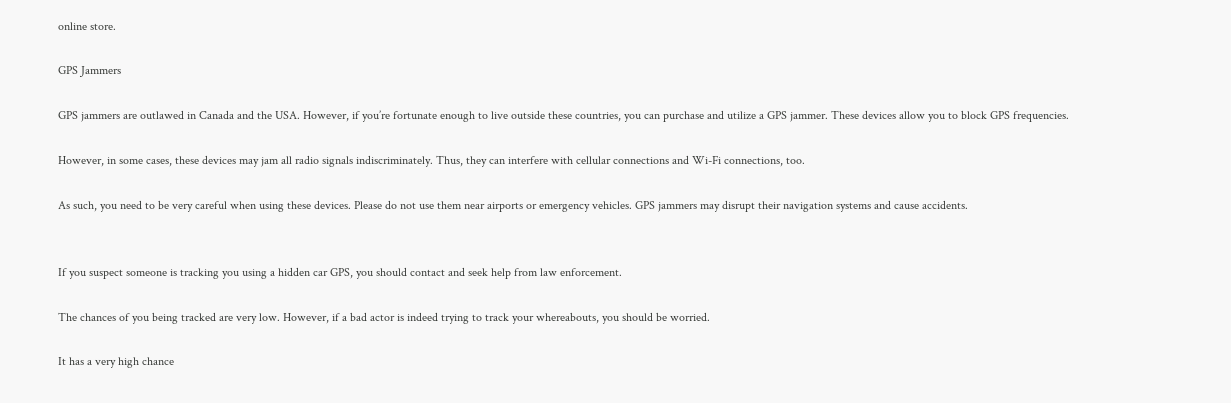online store.

GPS Jammers

GPS jammers are outlawed in Canada and the USA. However, if you’re fortunate enough to live outside these countries, you can purchase and utilize a GPS jammer. These devices allow you to block GPS frequencies.

However, in some cases, these devices may jam all radio signals indiscriminately. Thus, they can interfere with cellular connections and Wi-Fi connections, too.

As such, you need to be very careful when using these devices. Please do not use them near airports or emergency vehicles. GPS jammers may disrupt their navigation systems and cause accidents.


If you suspect someone is tracking you using a hidden car GPS, you should contact and seek help from law enforcement.

The chances of you being tracked are very low. However, if a bad actor is indeed trying to track your whereabouts, you should be worried.

It has a very high chance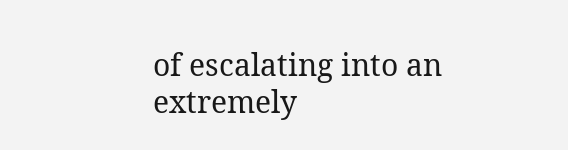of escalating into an extremely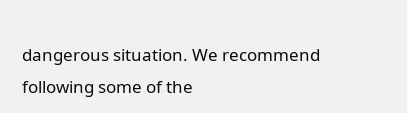dangerous situation. We recommend following some of the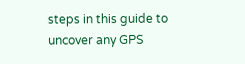steps in this guide to uncover any GPS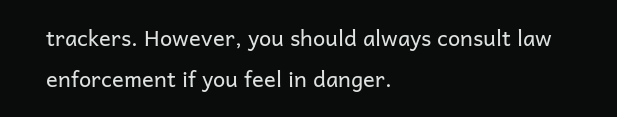trackers. However, you should always consult law enforcement if you feel in danger.